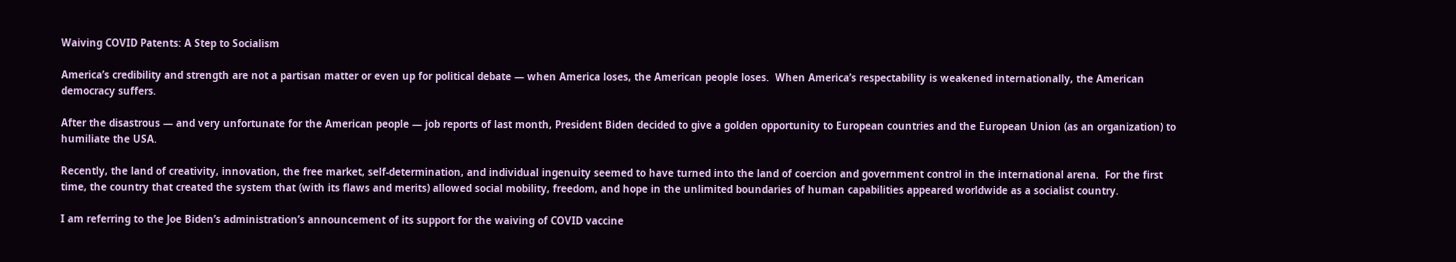Waiving COVID Patents: A Step to Socialism

America’s credibility and strength are not a partisan matter or even up for political debate — when America loses, the American people loses.  When America’s respectability is weakened internationally, the American democracy suffers.

After the disastrous — and very unfortunate for the American people — job reports of last month, President Biden decided to give a golden opportunity to European countries and the European Union (as an organization) to humiliate the USA.

Recently, the land of creativity, innovation, the free market, self-determination, and individual ingenuity seemed to have turned into the land of coercion and government control in the international arena.  For the first time, the country that created the system that (with its flaws and merits) allowed social mobility, freedom, and hope in the unlimited boundaries of human capabilities appeared worldwide as a socialist country.

I am referring to the Joe Biden’s administration’s announcement of its support for the waiving of COVID vaccine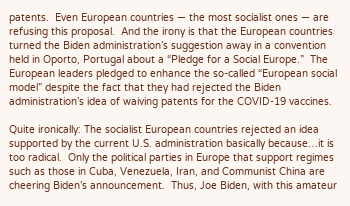patents.  Even European countries — the most socialist ones — are refusing this proposal.  And the irony is that the European countries turned the Biden administration’s suggestion away in a convention held in Oporto, Portugal about a “Pledge for a Social Europe.”  The European leaders pledged to enhance the so-called “European social model” despite the fact that they had rejected the Biden administration’s idea of waiving patents for the COVID-19 vaccines.

Quite ironically: The socialist European countries rejected an idea supported by the current U.S. administration basically because…it is too radical.  Only the political parties in Europe that support regimes such as those in Cuba, Venezuela, Iran, and Communist China are cheering Biden’s announcement.  Thus, Joe Biden, with this amateur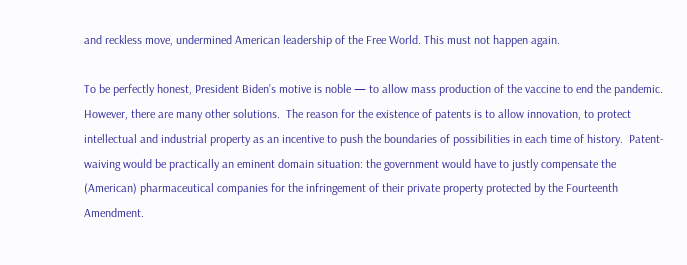and reckless move, undermined American leadership of the Free World. This must not happen again.

To be perfectly honest, President Biden’s motive is noble — to allow mass production of the vaccine to end the pandemic.  However, there are many other solutions.  The reason for the existence of patents is to allow innovation, to protect intellectual and industrial property as an incentive to push the boundaries of possibilities in each time of history.  Patent-waiving would be practically an eminent domain situation: the government would have to justly compensate the (American) pharmaceutical companies for the infringement of their private property protected by the Fourteenth Amendment.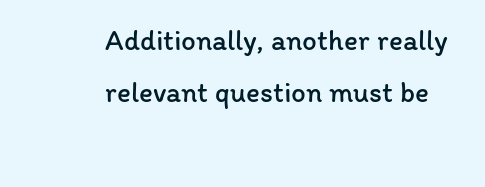Additionally, another really relevant question must be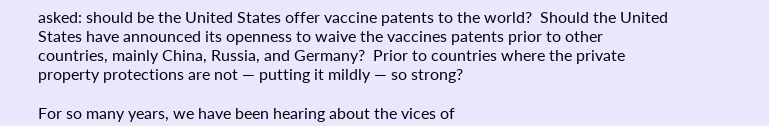asked: should be the United States offer vaccine patents to the world?  Should the United States have announced its openness to waive the vaccines patents prior to other countries, mainly China, Russia, and Germany?  Prior to countries where the private property protections are not — putting it mildly — so strong?

For so many years, we have been hearing about the vices of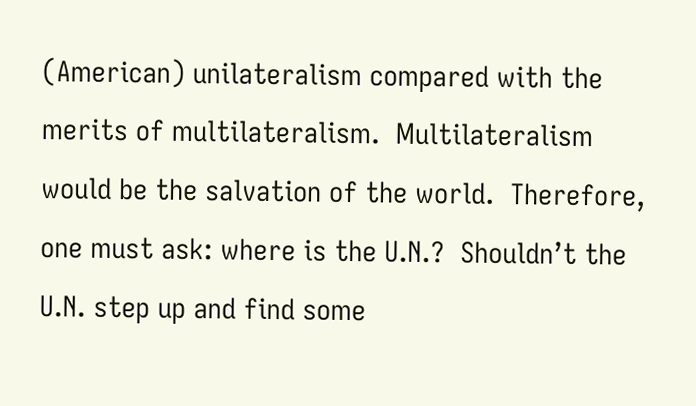(American) unilateralism compared with the merits of multilateralism.  Multilateralism would be the salvation of the world.  Therefore, one must ask: where is the U.N.?  Shouldn’t the U.N. step up and find some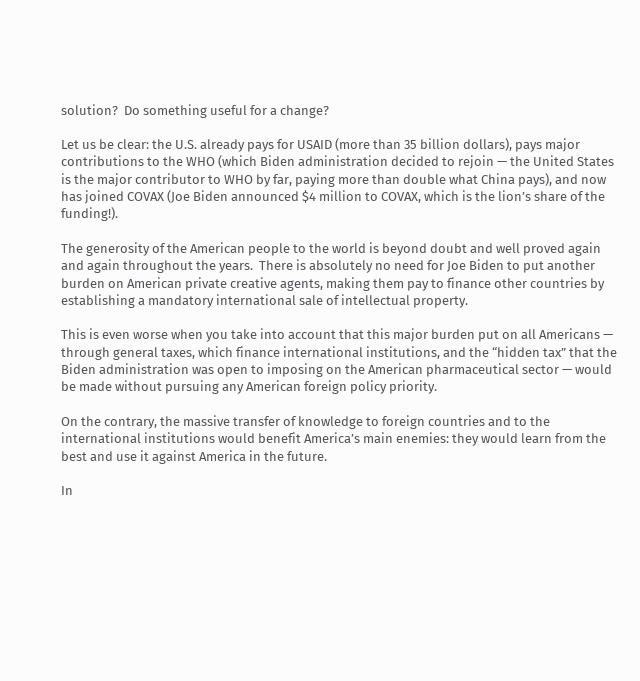solution?  Do something useful for a change?

Let us be clear: the U.S. already pays for USAID (more than 35 billion dollars), pays major contributions to the WHO (which Biden administration decided to rejoin — the United States is the major contributor to WHO by far, paying more than double what China pays), and now has joined COVAX (Joe Biden announced $4 million to COVAX, which is the lion’s share of the funding!).

The generosity of the American people to the world is beyond doubt and well proved again and again throughout the years.  There is absolutely no need for Joe Biden to put another burden on American private creative agents, making them pay to finance other countries by establishing a mandatory international sale of intellectual property.

This is even worse when you take into account that this major burden put on all Americans — through general taxes, which finance international institutions, and the “hidden tax” that the Biden administration was open to imposing on the American pharmaceutical sector — would be made without pursuing any American foreign policy priority.

On the contrary, the massive transfer of knowledge to foreign countries and to the international institutions would benefit America’s main enemies: they would learn from the best and use it against America in the future.

In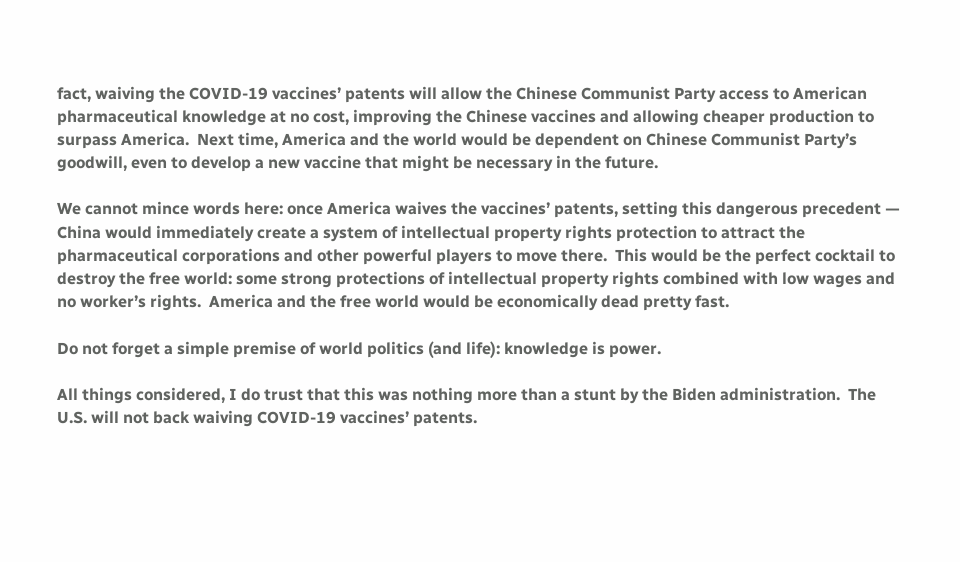fact, waiving the COVID-19 vaccines’ patents will allow the Chinese Communist Party access to American pharmaceutical knowledge at no cost, improving the Chinese vaccines and allowing cheaper production to surpass America.  Next time, America and the world would be dependent on Chinese Communist Party’s goodwill, even to develop a new vaccine that might be necessary in the future.

We cannot mince words here: once America waives the vaccines’ patents, setting this dangerous precedent — China would immediately create a system of intellectual property rights protection to attract the pharmaceutical corporations and other powerful players to move there.  This would be the perfect cocktail to destroy the free world: some strong protections of intellectual property rights combined with low wages and no worker’s rights.  America and the free world would be economically dead pretty fast.

Do not forget a simple premise of world politics (and life): knowledge is power.

All things considered, I do trust that this was nothing more than a stunt by the Biden administration.  The U.S. will not back waiving COVID-19 vaccines’ patents.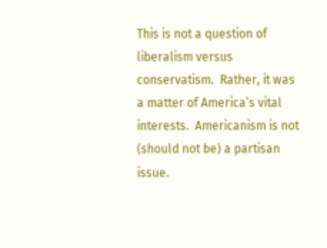This is not a question of liberalism versus conservatism.  Rather, it was a matter of America’s vital interests.  Americanism is not (should not be) a partisan issue.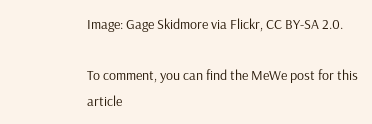Image: Gage Skidmore via Flickr, CC BY-SA 2.0.

To comment, you can find the MeWe post for this article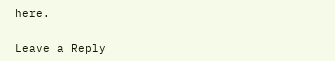here.

Leave a Reply